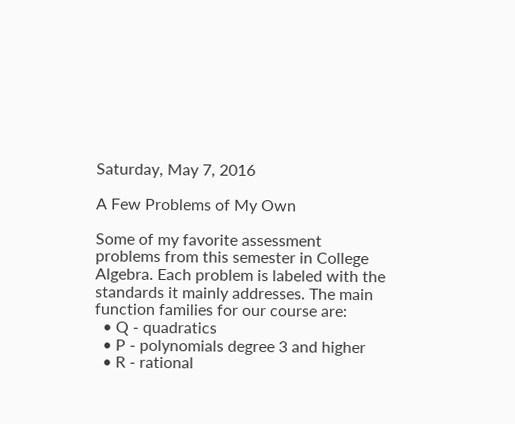Saturday, May 7, 2016

A Few Problems of My Own

Some of my favorite assessment problems from this semester in College Algebra. Each problem is labeled with the standards it mainly addresses. The main function families for our course are:
  • Q - quadratics
  • P - polynomials degree 3 and higher
  • R - rational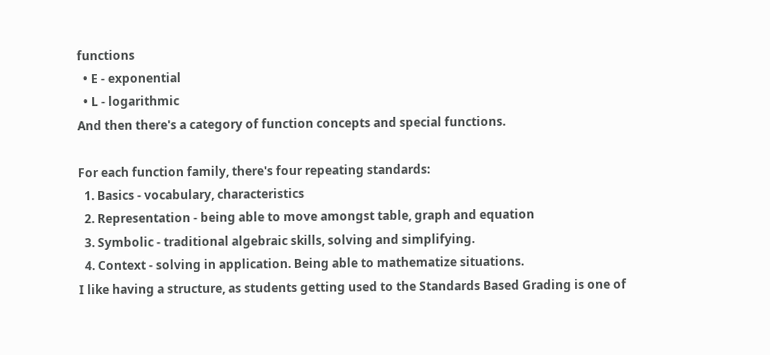functions
  • E - exponential
  • L - logarithmic
And then there's a category of function concepts and special functions.

For each function family, there's four repeating standards:
  1. Basics - vocabulary, characteristics
  2. Representation - being able to move amongst table, graph and equation
  3. Symbolic - traditional algebraic skills, solving and simplifying.
  4. Context - solving in application. Being able to mathematize situations.
I like having a structure, as students getting used to the Standards Based Grading is one of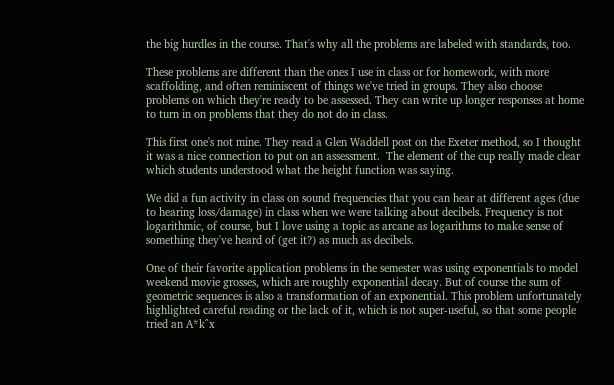the big hurdles in the course. That's why all the problems are labeled with standards, too.

These problems are different than the ones I use in class or for homework, with more scaffolding, and often reminiscent of things we've tried in groups. They also choose problems on which they're ready to be assessed. They can write up longer responses at home to turn in on problems that they do not do in class.

This first one's not mine. They read a Glen Waddell post on the Exeter method, so I thought it was a nice connection to put on an assessment.  The element of the cup really made clear which students understood what the height function was saying.

We did a fun activity in class on sound frequencies that you can hear at different ages (due to hearing loss/damage) in class when we were talking about decibels. Frequency is not logarithmic, of course, but I love using a topic as arcane as logarithms to make sense of something they've heard of (get it?) as much as decibels.

One of their favorite application problems in the semester was using exponentials to model weekend movie grosses, which are roughly exponential decay. But of course the sum of geometric sequences is also a transformation of an exponential. This problem unfortunately highlighted careful reading or the lack of it, which is not super-useful, so that some people tried an A*k^x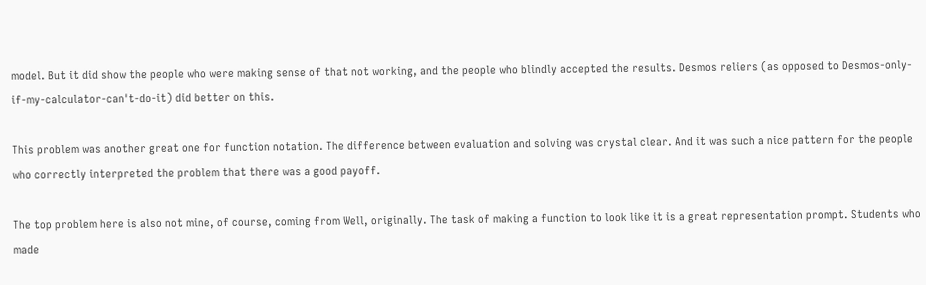model. But it did show the people who were making sense of that not working, and the people who blindly accepted the results. Desmos reliers (as opposed to Desmos-only-if-my-calculator-can't-do-it) did better on this.

This problem was another great one for function notation. The difference between evaluation and solving was crystal clear. And it was such a nice pattern for the people who correctly interpreted the problem that there was a good payoff.

The top problem here is also not mine, of course, coming from Well, originally. The task of making a function to look like it is a great representation prompt. Students who made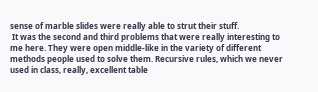sense of marble slides were really able to strut their stuff.
 It was the second and third problems that were really interesting to me here. They were open middle-like in the variety of different methods people used to solve them. Recursive rules, which we never used in class, really, excellent table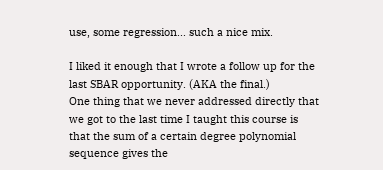use, some regression... such a nice mix.

I liked it enough that I wrote a follow up for the last SBAR opportunity. (AKA the final.)
One thing that we never addressed directly that we got to the last time I taught this course is that the sum of a certain degree polynomial sequence gives the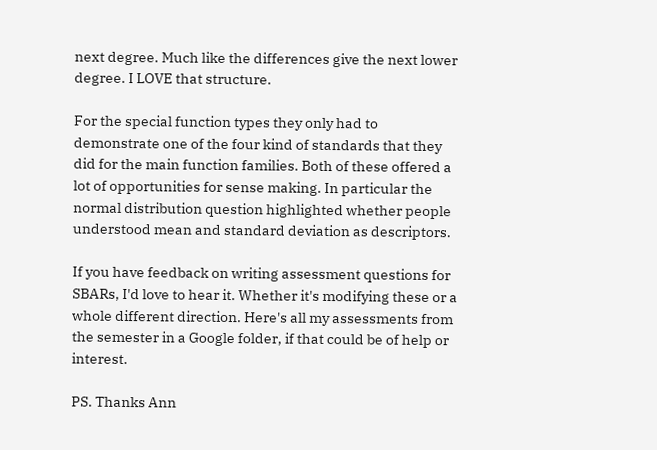next degree. Much like the differences give the next lower degree. I LOVE that structure.

For the special function types they only had to demonstrate one of the four kind of standards that they did for the main function families. Both of these offered a lot of opportunities for sense making. In particular the normal distribution question highlighted whether people understood mean and standard deviation as descriptors.

If you have feedback on writing assessment questions for SBARs, I'd love to hear it. Whether it's modifying these or a whole different direction. Here's all my assessments from the semester in a Google folder, if that could be of help or interest.

PS. Thanks Ann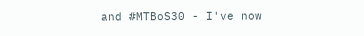and #MTBoS30 - I've now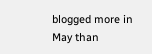blogged more in May than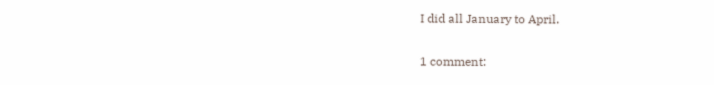I did all January to April.

1 comment: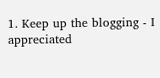1. Keep up the blogging - I appreciated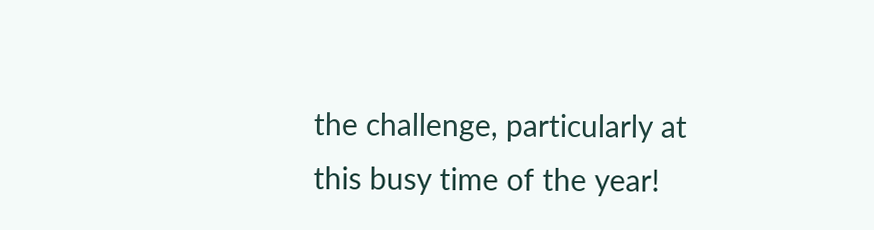the challenge, particularly at this busy time of the year!